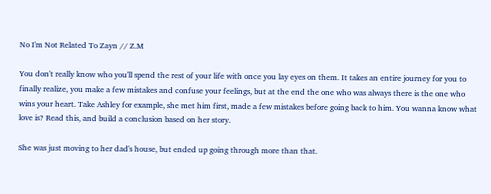No I'm Not Related To Zayn // Z.M

You don't really know who you'll spend the rest of your life with once you lay eyes on them. It takes an entire journey for you to finally realize, you make a few mistakes and confuse your feelings, but at the end the one who was always there is the one who wins your heart. Take Ashley for example, she met him first, made a few mistakes before going back to him. You wanna know what love is? Read this, and build a conclusion based on her story.

She was just moving to her dad's house, but ended up going through more than that.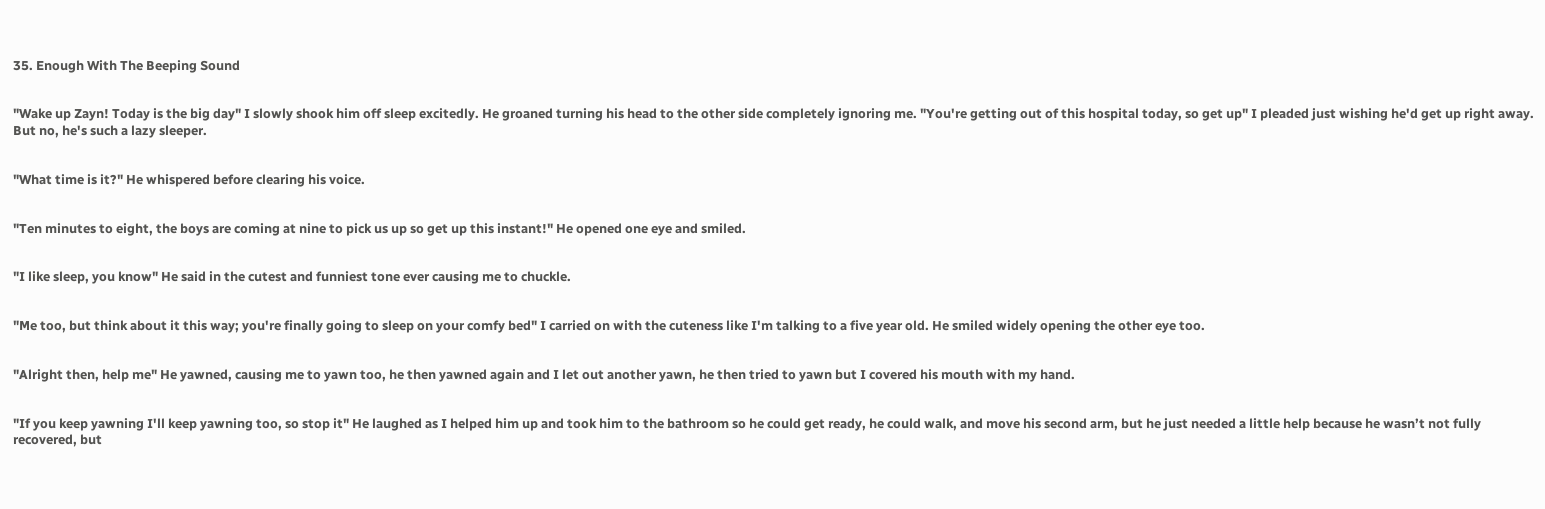35. Enough With The Beeping Sound


"Wake up Zayn! Today is the big day" I slowly shook him off sleep excitedly. He groaned turning his head to the other side completely ignoring me. "You're getting out of this hospital today, so get up" I pleaded just wishing he'd get up right away. But no, he's such a lazy sleeper.


"What time is it?" He whispered before clearing his voice.


"Ten minutes to eight, the boys are coming at nine to pick us up so get up this instant!" He opened one eye and smiled.


"I like sleep, you know" He said in the cutest and funniest tone ever causing me to chuckle.


"Me too, but think about it this way; you're finally going to sleep on your comfy bed" I carried on with the cuteness like I'm talking to a five year old. He smiled widely opening the other eye too.


"Alright then, help me" He yawned, causing me to yawn too, he then yawned again and I let out another yawn, he then tried to yawn but I covered his mouth with my hand.


"If you keep yawning I'll keep yawning too, so stop it" He laughed as I helped him up and took him to the bathroom so he could get ready, he could walk, and move his second arm, but he just needed a little help because he wasn’t not fully recovered, but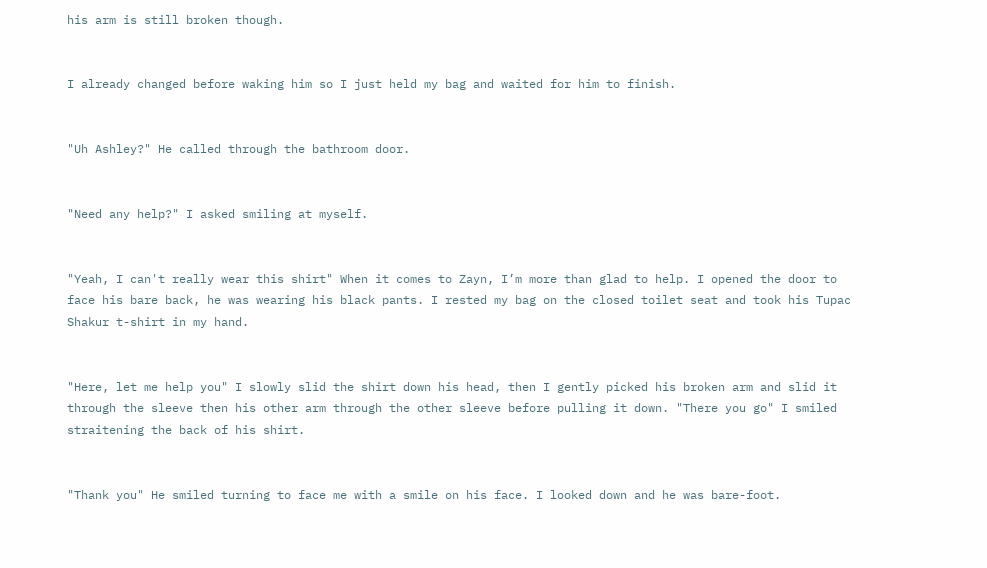his arm is still broken though.


I already changed before waking him so I just held my bag and waited for him to finish.


"Uh Ashley?" He called through the bathroom door.


"Need any help?" I asked smiling at myself.


"Yeah, I can't really wear this shirt" When it comes to Zayn, I’m more than glad to help. I opened the door to face his bare back, he was wearing his black pants. I rested my bag on the closed toilet seat and took his Tupac Shakur t-shirt in my hand.


"Here, let me help you" I slowly slid the shirt down his head, then I gently picked his broken arm and slid it through the sleeve then his other arm through the other sleeve before pulling it down. "There you go" I smiled straitening the back of his shirt.


"Thank you" He smiled turning to face me with a smile on his face. I looked down and he was bare-foot.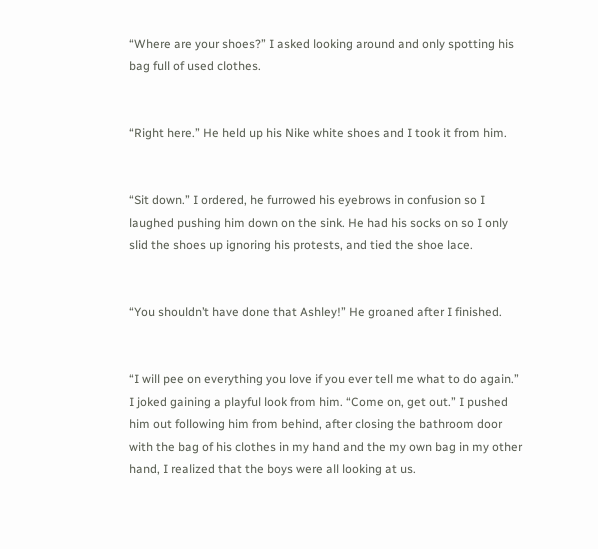“Where are your shoes?” I asked looking around and only spotting his bag full of used clothes.


“Right here.” He held up his Nike white shoes and I took it from him.


“Sit down.” I ordered, he furrowed his eyebrows in confusion so I laughed pushing him down on the sink. He had his socks on so I only slid the shoes up ignoring his protests, and tied the shoe lace.


“You shouldn’t have done that Ashley!” He groaned after I finished.


“I will pee on everything you love if you ever tell me what to do again.” I joked gaining a playful look from him. “Come on, get out.” I pushed him out following him from behind, after closing the bathroom door with the bag of his clothes in my hand and the my own bag in my other hand, I realized that the boys were all looking at us.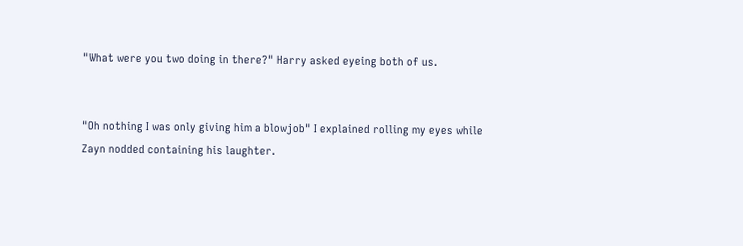"What were you two doing in there?" Harry asked eyeing both of us.


"Oh nothing I was only giving him a blowjob" I explained rolling my eyes while Zayn nodded containing his laughter.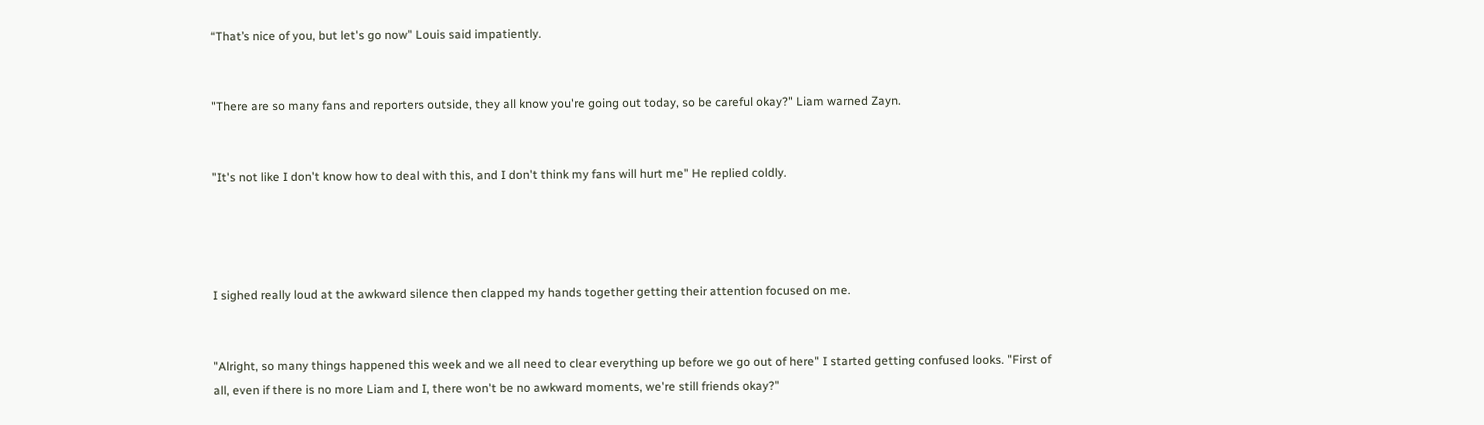“That’s nice of you, but let's go now" Louis said impatiently.


"There are so many fans and reporters outside, they all know you're going out today, so be careful okay?" Liam warned Zayn.


"It's not like I don't know how to deal with this, and I don't think my fans will hurt me" He replied coldly.




I sighed really loud at the awkward silence then clapped my hands together getting their attention focused on me.


"Alright, so many things happened this week and we all need to clear everything up before we go out of here" I started getting confused looks. "First of all, even if there is no more Liam and I, there won't be no awkward moments, we're still friends okay?"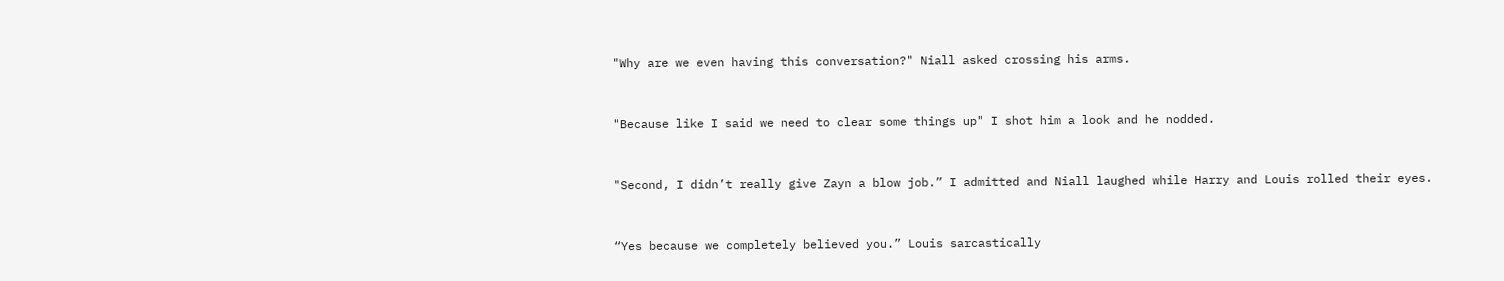"Why are we even having this conversation?" Niall asked crossing his arms.


"Because like I said we need to clear some things up" I shot him a look and he nodded.


"Second, I didn’t really give Zayn a blow job.” I admitted and Niall laughed while Harry and Louis rolled their eyes.


“Yes because we completely believed you.” Louis sarcastically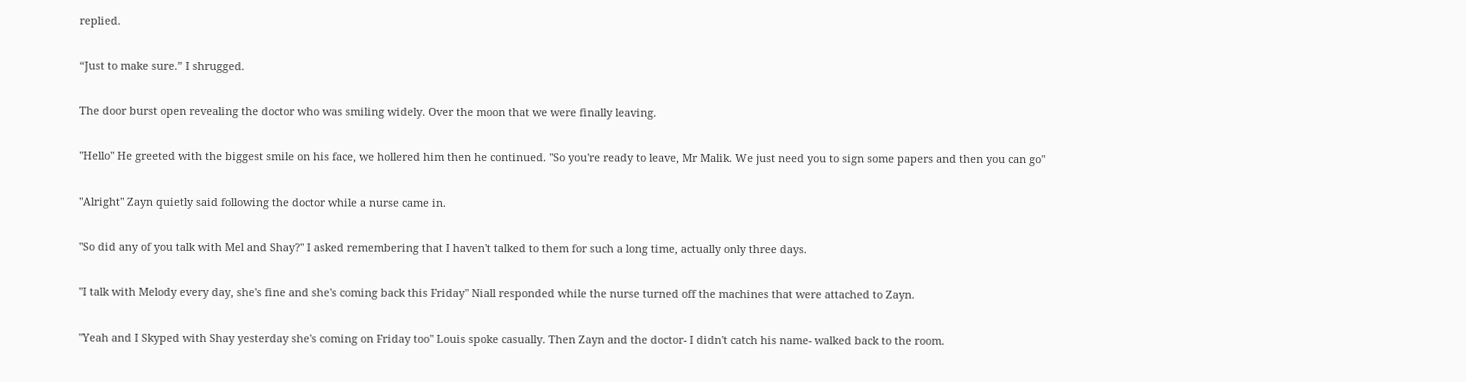replied.


“Just to make sure.” I shrugged.


The door burst open revealing the doctor who was smiling widely. Over the moon that we were finally leaving.


"Hello" He greeted with the biggest smile on his face, we hollered him then he continued. "So you're ready to leave, Mr Malik. We just need you to sign some papers and then you can go"


"Alright" Zayn quietly said following the doctor while a nurse came in.


"So did any of you talk with Mel and Shay?" I asked remembering that I haven't talked to them for such a long time, actually only three days.


"I talk with Melody every day, she's fine and she's coming back this Friday" Niall responded while the nurse turned off the machines that were attached to Zayn.


"Yeah and I Skyped with Shay yesterday she's coming on Friday too" Louis spoke casually. Then Zayn and the doctor- I didn't catch his name- walked back to the room.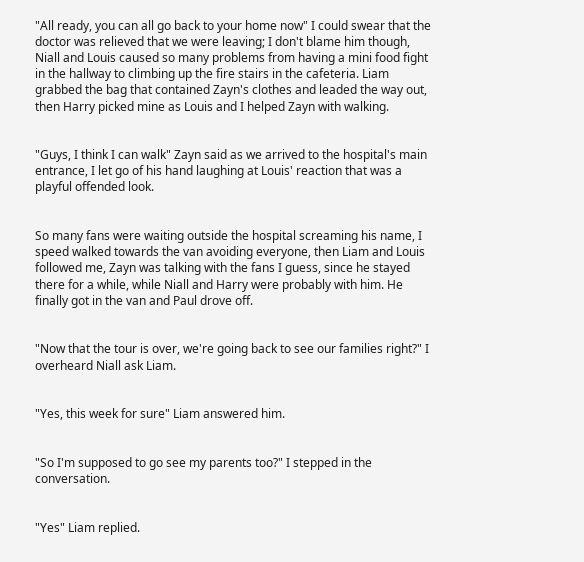"All ready, you can all go back to your home now" I could swear that the doctor was relieved that we were leaving; I don't blame him though, Niall and Louis caused so many problems from having a mini food fight in the hallway to climbing up the fire stairs in the cafeteria. Liam grabbed the bag that contained Zayn's clothes and leaded the way out, then Harry picked mine as Louis and I helped Zayn with walking.


"Guys, I think I can walk" Zayn said as we arrived to the hospital's main entrance, I let go of his hand laughing at Louis' reaction that was a playful offended look.


So many fans were waiting outside the hospital screaming his name, I speed walked towards the van avoiding everyone, then Liam and Louis followed me, Zayn was talking with the fans I guess, since he stayed there for a while, while Niall and Harry were probably with him. He finally got in the van and Paul drove off.


"Now that the tour is over, we're going back to see our families right?" I overheard Niall ask Liam.


"Yes, this week for sure" Liam answered him.


"So I'm supposed to go see my parents too?" I stepped in the conversation.


"Yes" Liam replied.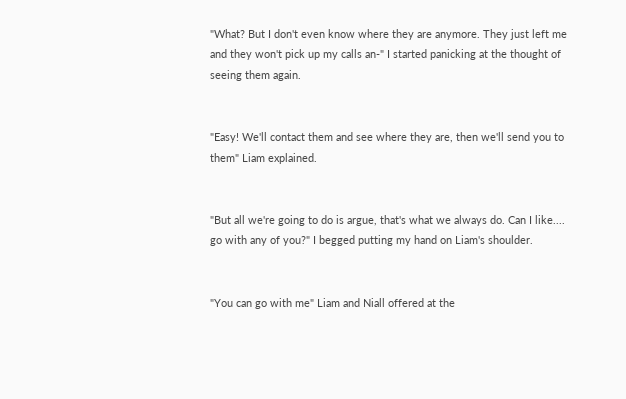"What? But I don't even know where they are anymore. They just left me and they won't pick up my calls an-" I started panicking at the thought of seeing them again.


"Easy! We'll contact them and see where they are, then we'll send you to them" Liam explained.


"But all we're going to do is argue, that's what we always do. Can I like.... go with any of you?" I begged putting my hand on Liam's shoulder.


"You can go with me" Liam and Niall offered at the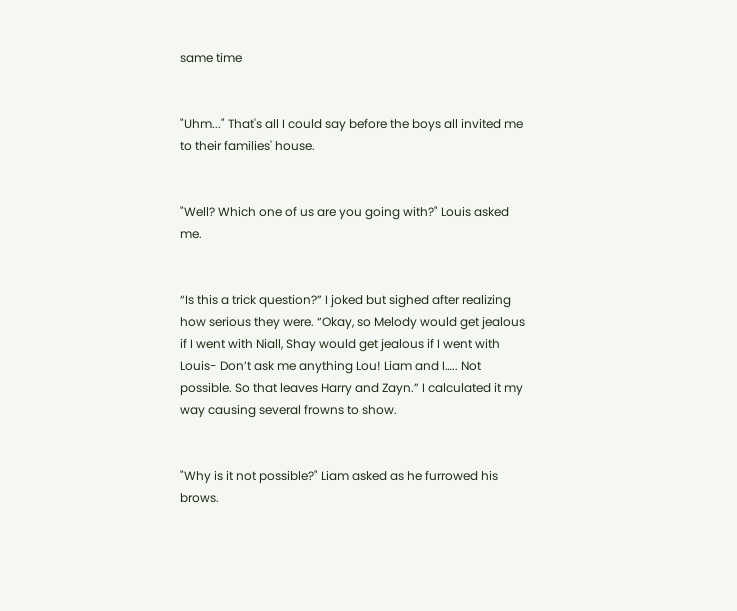same time


"Uhm..." That's all I could say before the boys all invited me to their families' house.


"Well? Which one of us are you going with?" Louis asked me.


“Is this a trick question?” I joked but sighed after realizing how serious they were. “Okay, so Melody would get jealous if I went with Niall, Shay would get jealous if I went with Louis- Don’t ask me anything Lou! Liam and I….. Not possible. So that leaves Harry and Zayn.” I calculated it my way causing several frowns to show.


"Why is it not possible?" Liam asked as he furrowed his brows.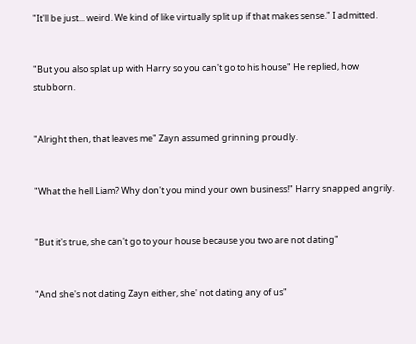"It'll be just... weird. We kind of like virtually split up if that makes sense." I admitted.


"But you also splat up with Harry so you can't go to his house" He replied, how stubborn.


"Alright then, that leaves me" Zayn assumed grinning proudly.


"What the hell Liam? Why don't you mind your own business!" Harry snapped angrily.


"But it's true, she can't go to your house because you two are not dating"


"And she's not dating Zayn either, she' not dating any of us"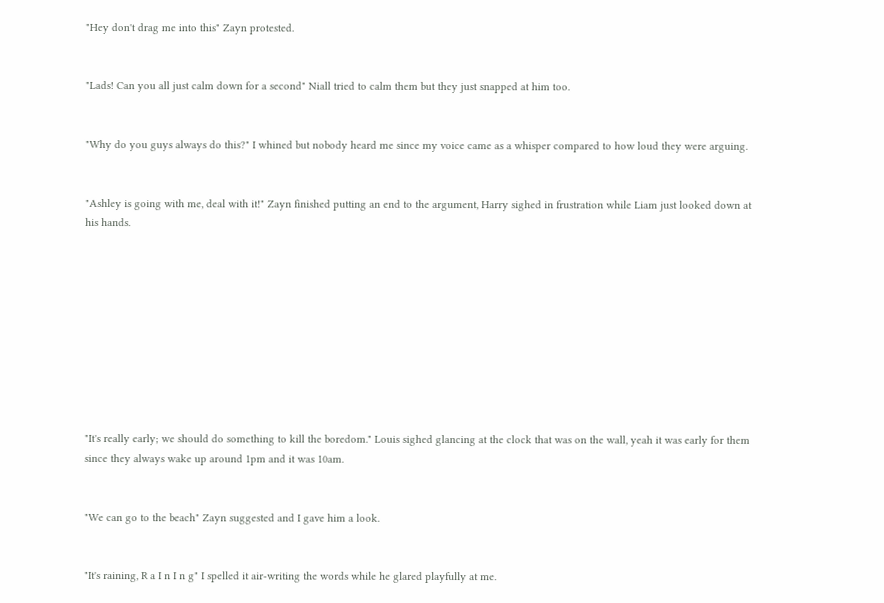"Hey don't drag me into this" Zayn protested.


"Lads! Can you all just calm down for a second" Niall tried to calm them but they just snapped at him too.


"Why do you guys always do this?" I whined but nobody heard me since my voice came as a whisper compared to how loud they were arguing.


"Ashley is going with me, deal with it!" Zayn finished putting an end to the argument, Harry sighed in frustration while Liam just looked down at his hands.










"It's really early; we should do something to kill the boredom." Louis sighed glancing at the clock that was on the wall, yeah it was early for them since they always wake up around 1pm and it was 10am.


"We can go to the beach" Zayn suggested and I gave him a look.


"It's raining, R a I n I n g" I spelled it air-writing the words while he glared playfully at me.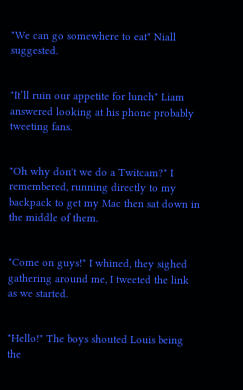"We can go somewhere to eat" Niall suggested.


"It’ll ruin our appetite for lunch" Liam answered looking at his phone probably tweeting fans.


"Oh why don't we do a Twitcam?" I remembered, running directly to my backpack to get my Mac then sat down in the middle of them.


"Come on guys!" I whined, they sighed gathering around me, I tweeted the link as we started.


"Hello!" The boys shouted Louis being the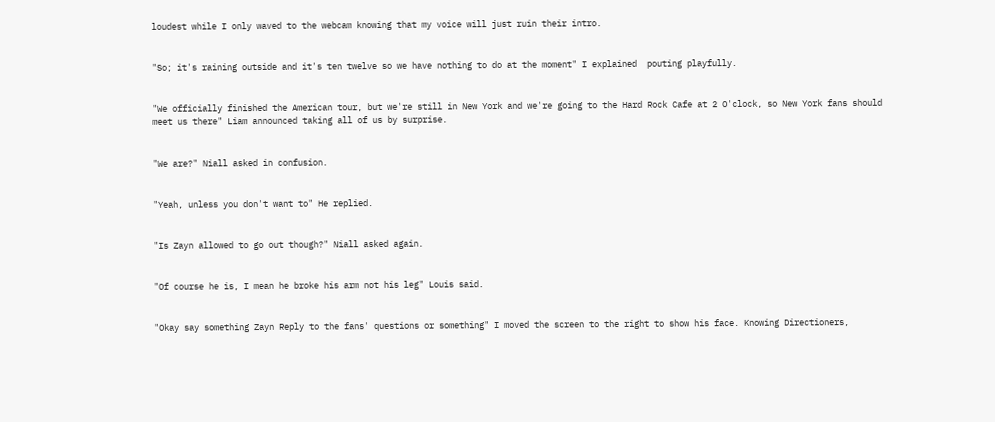loudest while I only waved to the webcam knowing that my voice will just ruin their intro.


"So; it's raining outside and it's ten twelve so we have nothing to do at the moment" I explained  pouting playfully.


"We officially finished the American tour, but we're still in New York and we're going to the Hard Rock Cafe at 2 O'clock, so New York fans should meet us there" Liam announced taking all of us by surprise.


"We are?" Niall asked in confusion.


"Yeah, unless you don't want to" He replied.


"Is Zayn allowed to go out though?" Niall asked again.


"Of course he is, I mean he broke his arm not his leg" Louis said.


"Okay say something Zayn Reply to the fans' questions or something" I moved the screen to the right to show his face. Knowing Directioners,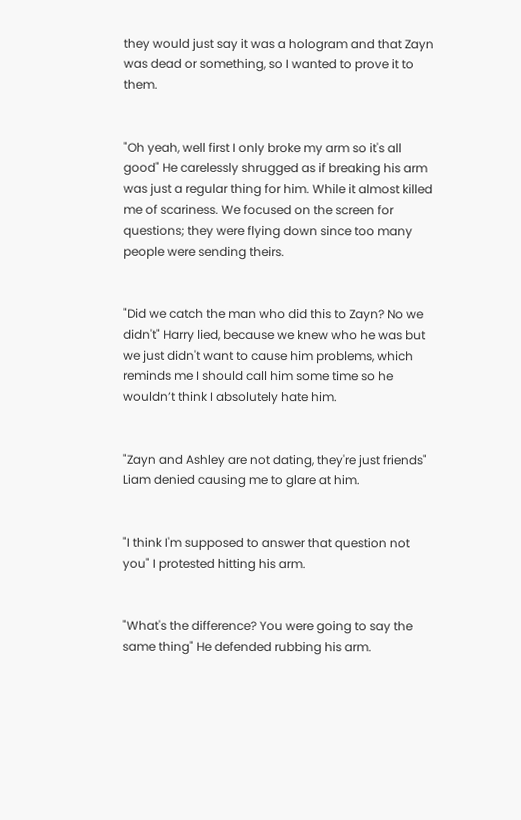they would just say it was a hologram and that Zayn was dead or something, so I wanted to prove it to them.


"Oh yeah, well first I only broke my arm so it's all good" He carelessly shrugged as if breaking his arm was just a regular thing for him. While it almost killed me of scariness. We focused on the screen for questions; they were flying down since too many people were sending theirs.


"Did we catch the man who did this to Zayn? No we didn't" Harry lied, because we knew who he was but we just didn't want to cause him problems, which reminds me I should call him some time so he wouldn’t think I absolutely hate him.


"Zayn and Ashley are not dating, they're just friends" Liam denied causing me to glare at him.


"I think I'm supposed to answer that question not you" I protested hitting his arm.


"What's the difference? You were going to say the same thing" He defended rubbing his arm.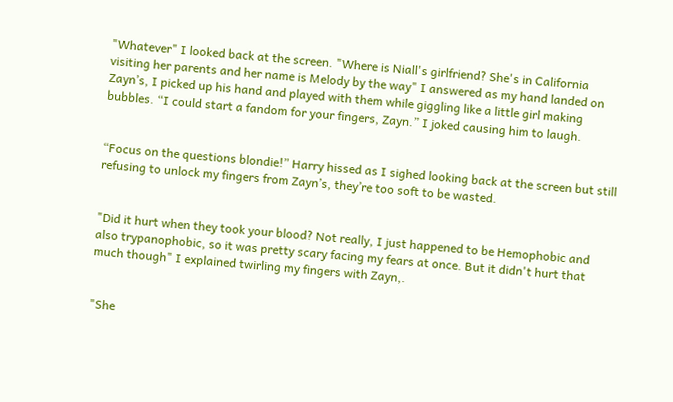"Whatever" I looked back at the screen. "Where is Niall's girlfriend? She's in California visiting her parents and her name is Melody by the way" I answered as my hand landed on Zayn’s, I picked up his hand and played with them while giggling like a little girl making bubbles. “I could start a fandom for your fingers, Zayn.” I joked causing him to laugh.


“Focus on the questions blondie!” Harry hissed as I sighed looking back at the screen but still refusing to unlock my fingers from Zayn’s, they’re too soft to be wasted.


"Did it hurt when they took your blood? Not really, I just happened to be Hemophobic and also trypanophobic, so it was pretty scary facing my fears at once. But it didn't hurt that much though" I explained twirling my fingers with Zayn,.


"She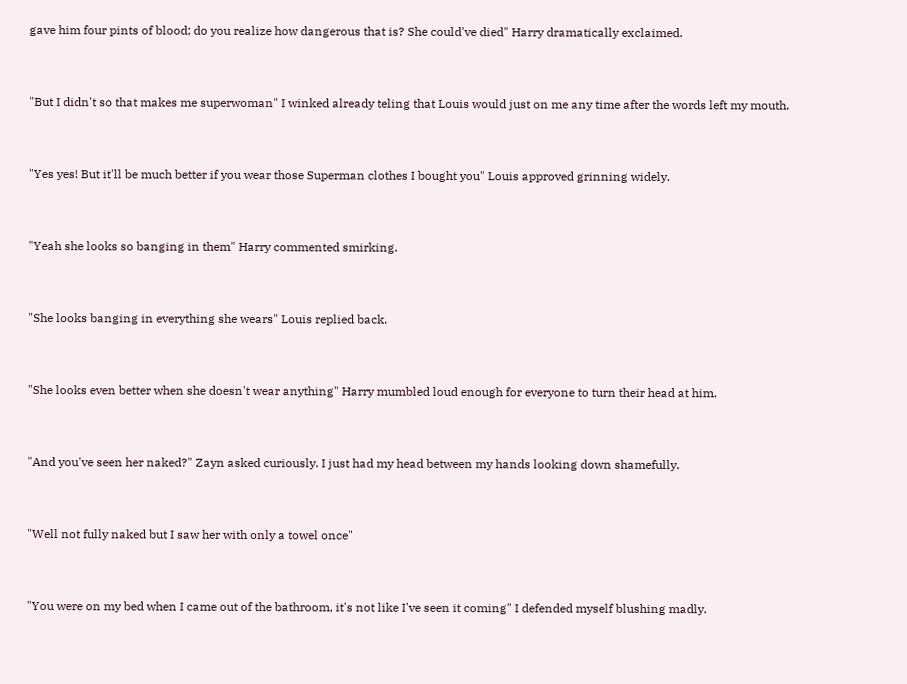gave him four pints of blood; do you realize how dangerous that is? She could've died" Harry dramatically exclaimed.


"But I didn't so that makes me superwoman" I winked already teling that Louis would just on me any time after the words left my mouth.


"Yes yes! But it'll be much better if you wear those Superman clothes I bought you" Louis approved grinning widely.


"Yeah she looks so banging in them" Harry commented smirking.


"She looks banging in everything she wears" Louis replied back.


"She looks even better when she doesn't wear anything" Harry mumbled loud enough for everyone to turn their head at him.


"And you've seen her naked?" Zayn asked curiously. I just had my head between my hands looking down shamefully.


"Well not fully naked but I saw her with only a towel once"


"You were on my bed when I came out of the bathroom, it's not like I've seen it coming" I defended myself blushing madly.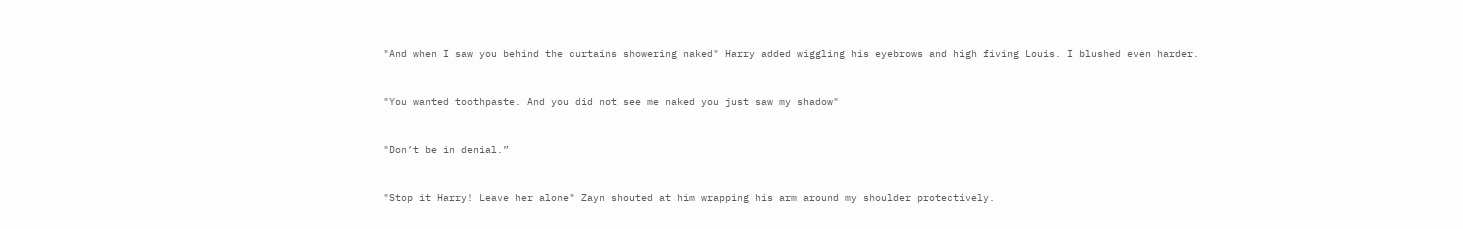"And when I saw you behind the curtains showering naked" Harry added wiggling his eyebrows and high fiving Louis. I blushed even harder.


"You wanted toothpaste. And you did not see me naked you just saw my shadow"


"Don’t be in denial.”


"Stop it Harry! Leave her alone" Zayn shouted at him wrapping his arm around my shoulder protectively.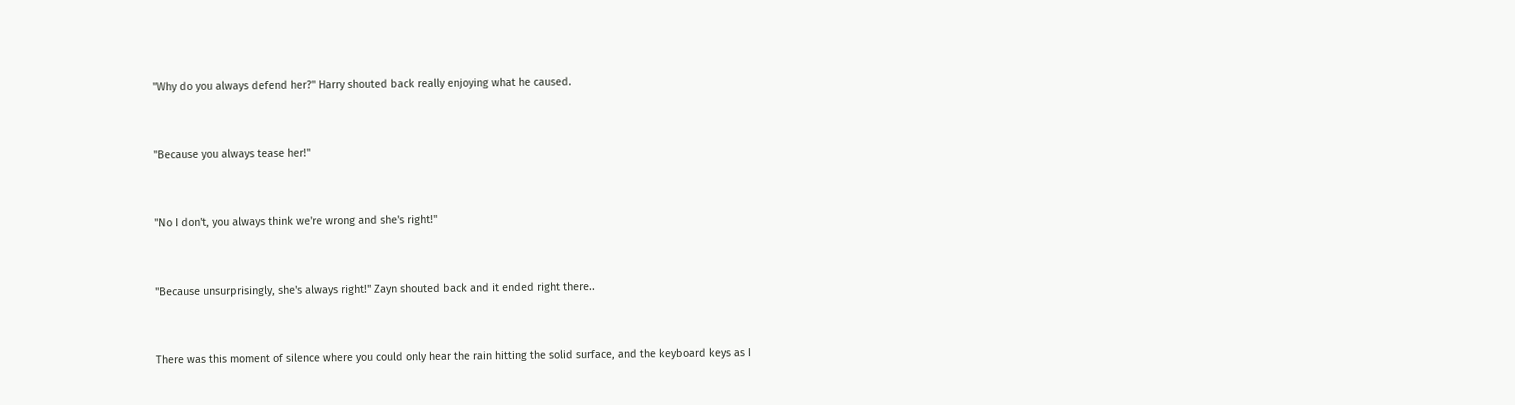"Why do you always defend her?" Harry shouted back really enjoying what he caused.


"Because you always tease her!"


"No I don't, you always think we're wrong and she's right!"


"Because unsurprisingly, she's always right!" Zayn shouted back and it ended right there..


There was this moment of silence where you could only hear the rain hitting the solid surface, and the keyboard keys as I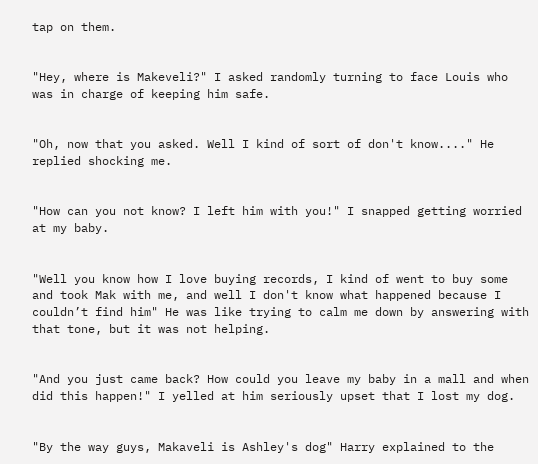tap on them.


"Hey, where is Makeveli?" I asked randomly turning to face Louis who was in charge of keeping him safe.


"Oh, now that you asked. Well I kind of sort of don't know...." He replied shocking me.


"How can you not know? I left him with you!" I snapped getting worried at my baby.


"Well you know how I love buying records, I kind of went to buy some and took Mak with me, and well I don't know what happened because I couldn’t find him" He was like trying to calm me down by answering with that tone, but it was not helping.


"And you just came back? How could you leave my baby in a mall and when did this happen!" I yelled at him seriously upset that I lost my dog.


"By the way guys, Makaveli is Ashley's dog" Harry explained to the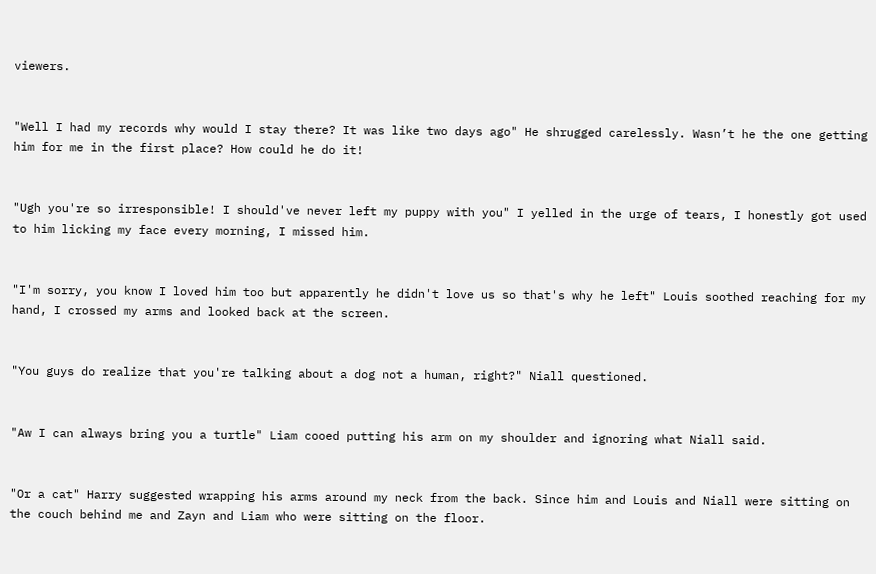viewers.


"Well I had my records why would I stay there? It was like two days ago" He shrugged carelessly. Wasn’t he the one getting him for me in the first place? How could he do it!


"Ugh you're so irresponsible! I should've never left my puppy with you" I yelled in the urge of tears, I honestly got used to him licking my face every morning, I missed him.


"I'm sorry, you know I loved him too but apparently he didn't love us so that's why he left" Louis soothed reaching for my hand, I crossed my arms and looked back at the screen.


"You guys do realize that you're talking about a dog not a human, right?" Niall questioned.


"Aw I can always bring you a turtle" Liam cooed putting his arm on my shoulder and ignoring what Niall said.


"Or a cat" Harry suggested wrapping his arms around my neck from the back. Since him and Louis and Niall were sitting on the couch behind me and Zayn and Liam who were sitting on the floor.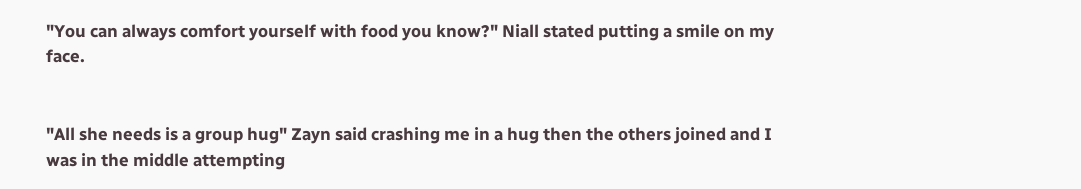"You can always comfort yourself with food you know?" Niall stated putting a smile on my face.


"All she needs is a group hug" Zayn said crashing me in a hug then the others joined and I was in the middle attempting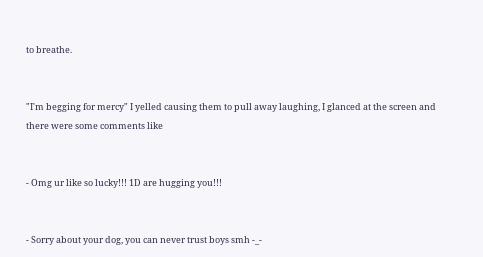to breathe.


"I'm begging for mercy" I yelled causing them to pull away laughing, I glanced at the screen and there were some comments like


- Omg ur like so lucky!!! 1D are hugging you!!!


- Sorry about your dog, you can never trust boys smh -_-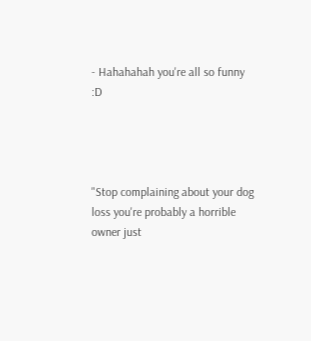- Hahahahah you're all so funny :D




"Stop complaining about your dog loss you're probably a horrible owner just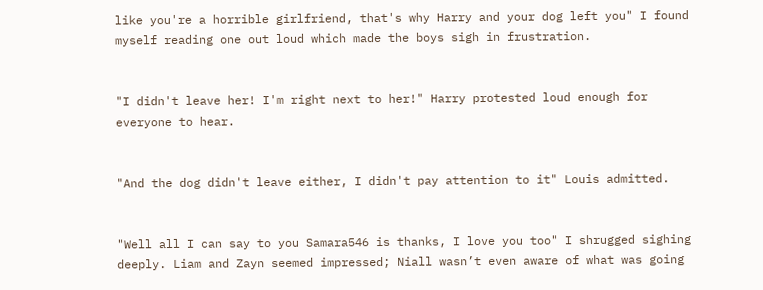like you're a horrible girlfriend, that's why Harry and your dog left you" I found myself reading one out loud which made the boys sigh in frustration.


"I didn't leave her! I'm right next to her!" Harry protested loud enough for everyone to hear.


"And the dog didn't leave either, I didn't pay attention to it" Louis admitted.


"Well all I can say to you Samara546 is thanks, I love you too" I shrugged sighing deeply. Liam and Zayn seemed impressed; Niall wasn’t even aware of what was going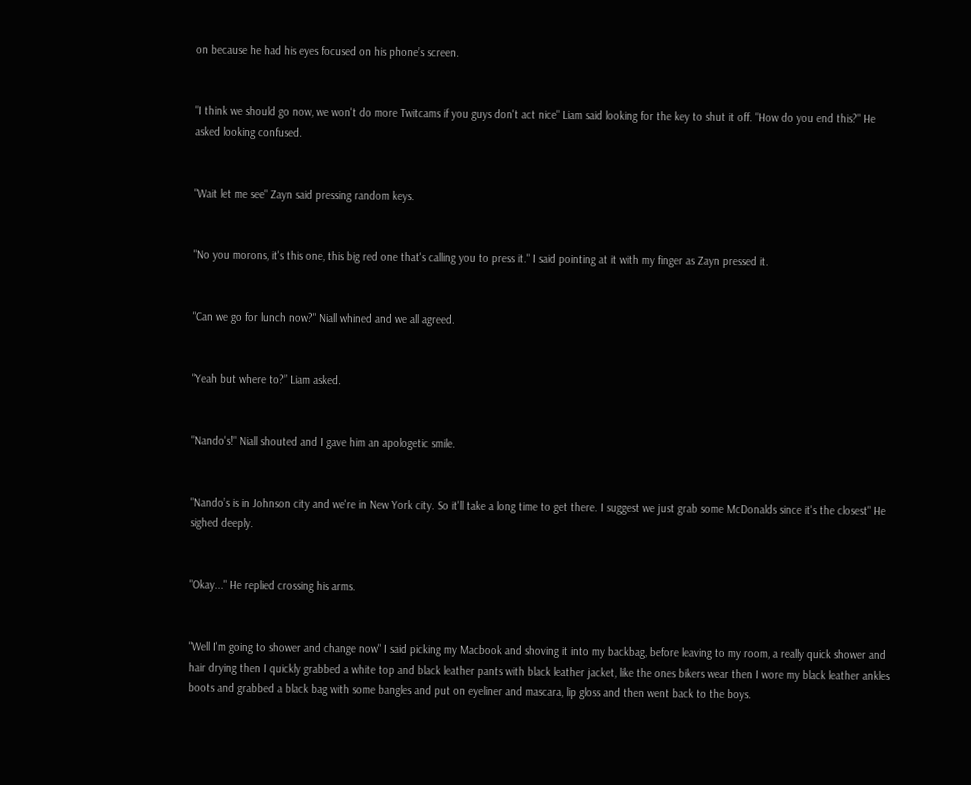on because he had his eyes focused on his phone’s screen.


"I think we should go now, we won't do more Twitcams if you guys don't act nice" Liam said looking for the key to shut it off. "How do you end this?" He asked looking confused.


"Wait let me see" Zayn said pressing random keys.


"No you morons, it's this one, this big red one that's calling you to press it." I said pointing at it with my finger as Zayn pressed it.


"Can we go for lunch now?" Niall whined and we all agreed.


"Yeah but where to?” Liam asked.


"Nando's!" Niall shouted and I gave him an apologetic smile.


"Nando’s is in Johnson city and we're in New York city. So it'll take a long time to get there. I suggest we just grab some McDonalds since it's the closest" He sighed deeply.


"Okay..." He replied crossing his arms.


"Well I'm going to shower and change now" I said picking my Macbook and shoving it into my backbag, before leaving to my room, a really quick shower and hair drying then I quickly grabbed a white top and black leather pants with black leather jacket, like the ones bikers wear then I wore my black leather ankles boots and grabbed a black bag with some bangles and put on eyeliner and mascara, lip gloss and then went back to the boys.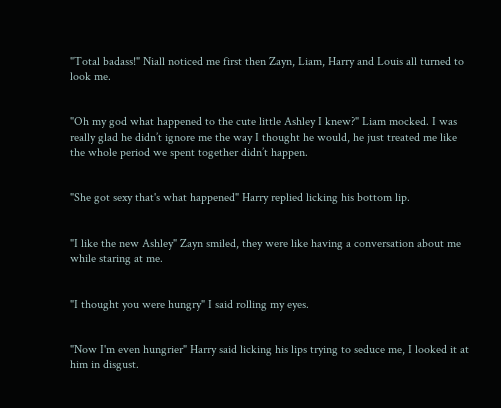"Total badass!" Niall noticed me first then Zayn, Liam, Harry and Louis all turned to look me.


"Oh my god what happened to the cute little Ashley I knew?" Liam mocked. I was really glad he didn’t ignore me the way I thought he would, he just treated me like the whole period we spent together didn’t happen.


"She got sexy that's what happened" Harry replied licking his bottom lip.


"I like the new Ashley" Zayn smiled, they were like having a conversation about me while staring at me.


"I thought you were hungry" I said rolling my eyes.


"Now I'm even hungrier" Harry said licking his lips trying to seduce me, I looked it at him in disgust.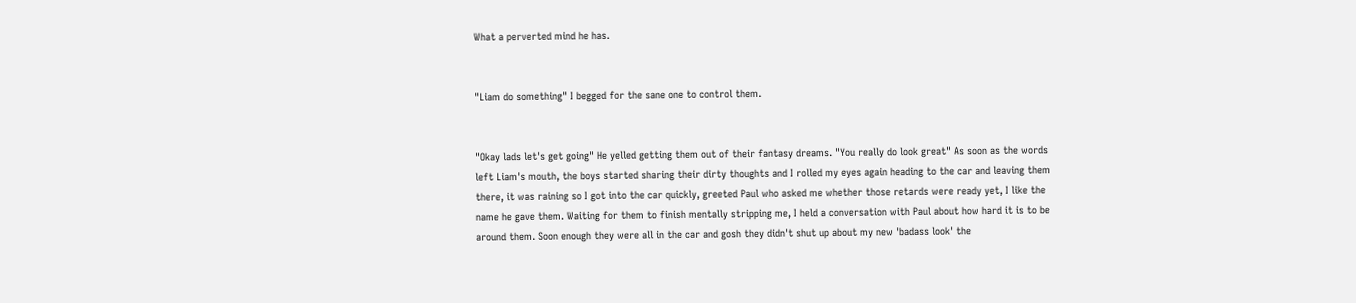What a perverted mind he has.


"Liam do something" I begged for the sane one to control them.


"Okay lads let's get going" He yelled getting them out of their fantasy dreams. "You really do look great" As soon as the words left Liam's mouth, the boys started sharing their dirty thoughts and I rolled my eyes again heading to the car and leaving them there, it was raining so I got into the car quickly, greeted Paul who asked me whether those retards were ready yet, I like the name he gave them. Waiting for them to finish mentally stripping me, I held a conversation with Paul about how hard it is to be around them. Soon enough they were all in the car and gosh they didn't shut up about my new 'badass look' the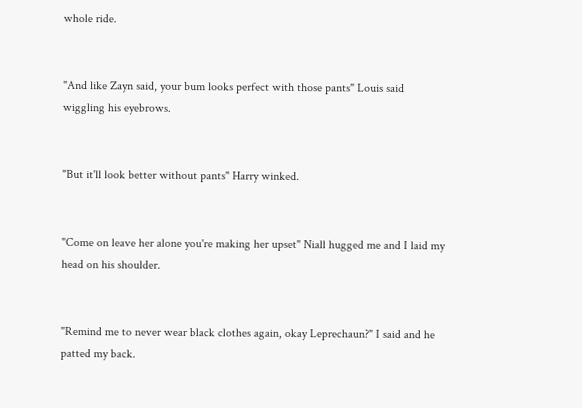whole ride.


"And like Zayn said, your bum looks perfect with those pants" Louis said wiggling his eyebrows.


"But it'll look better without pants" Harry winked.


"Come on leave her alone you're making her upset" Niall hugged me and I laid my head on his shoulder.


"Remind me to never wear black clothes again, okay Leprechaun?" I said and he patted my back.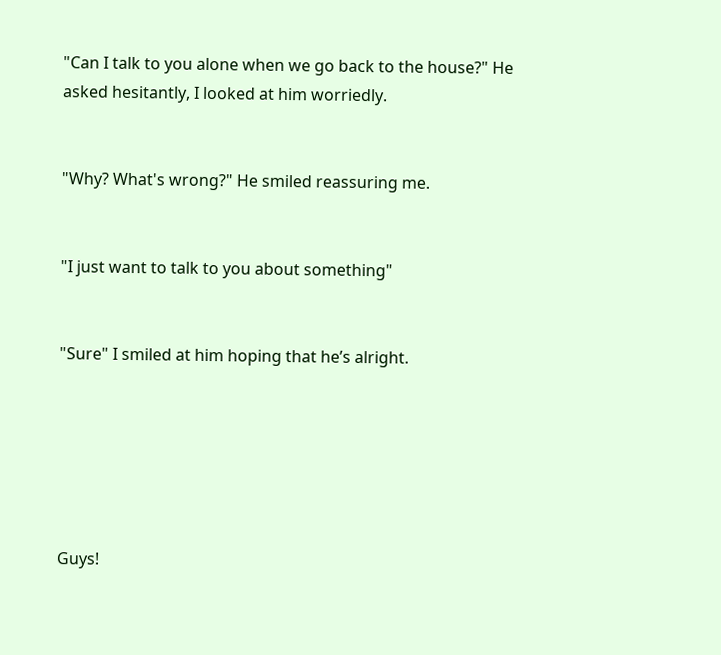"Can I talk to you alone when we go back to the house?" He asked hesitantly, I looked at him worriedly.


"Why? What's wrong?" He smiled reassuring me.


"I just want to talk to you about something"


"Sure" I smiled at him hoping that he’s alright.






Guys!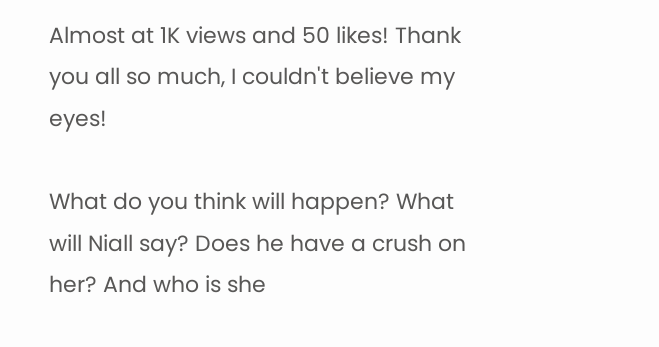Almost at 1K views and 50 likes! Thank you all so much, I couldn't believe my eyes!

What do you think will happen? What will Niall say? Does he have a crush on her? And who is she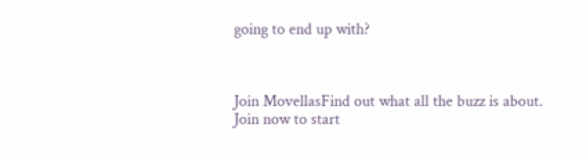going to end up with?



Join MovellasFind out what all the buzz is about. Join now to start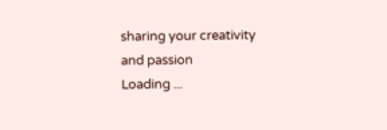sharing your creativity and passion
Loading ...